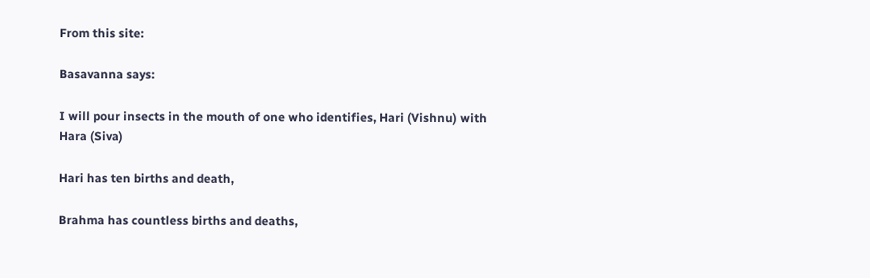From this site:

Basavanna says:

I will pour insects in the mouth of one who identifies, Hari (Vishnu) with Hara (Siva)

Hari has ten births and death,

Brahma has countless births and deaths,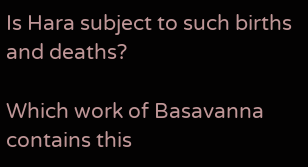Is Hara subject to such births and deaths?

Which work of Basavanna contains this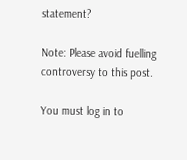statement?

Note: Please avoid fuelling controversy to this post.

You must log in to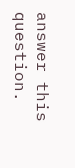answer this question.